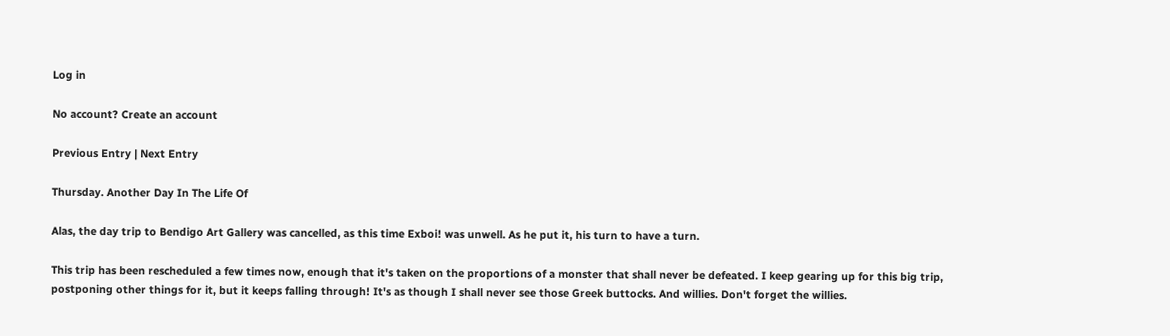Log in

No account? Create an account

Previous Entry | Next Entry

Thursday. Another Day In The Life Of

Alas, the day trip to Bendigo Art Gallery was cancelled, as this time Exboi! was unwell. As he put it, his turn to have a turn.

This trip has been rescheduled a few times now, enough that it's taken on the proportions of a monster that shall never be defeated. I keep gearing up for this big trip, postponing other things for it, but it keeps falling through! It's as though I shall never see those Greek buttocks. And willies. Don't forget the willies.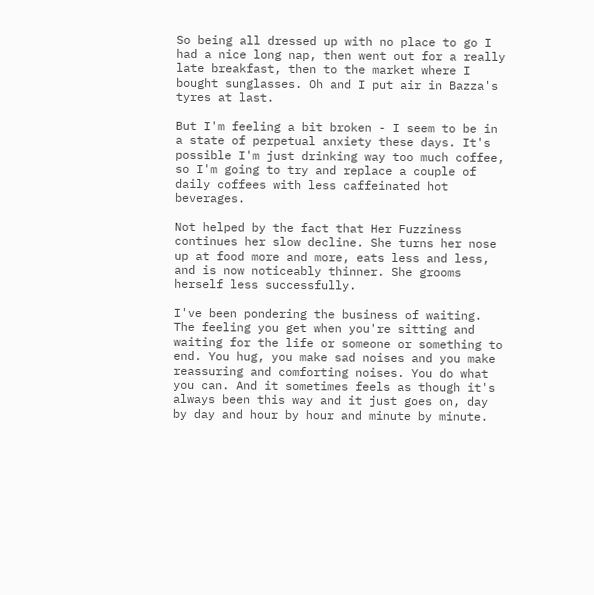So being all dressed up with no place to go I had a nice long nap, then went out for a really late breakfast, then to the market where I bought sunglasses. Oh and I put air in Bazza's tyres at last.

But I'm feeling a bit broken - I seem to be in a state of perpetual anxiety these days. It's possible I'm just drinking way too much coffee, so I'm going to try and replace a couple of daily coffees with less caffeinated hot beverages.

Not helped by the fact that Her Fuzziness continues her slow decline. She turns her nose up at food more and more, eats less and less, and is now noticeably thinner. She grooms herself less successfully.

I've been pondering the business of waiting. The feeling you get when you're sitting and waiting for the life or someone or something to end. You hug, you make sad noises and you make reassuring and comforting noises. You do what you can. And it sometimes feels as though it's always been this way and it just goes on, day by day and hour by hour and minute by minute.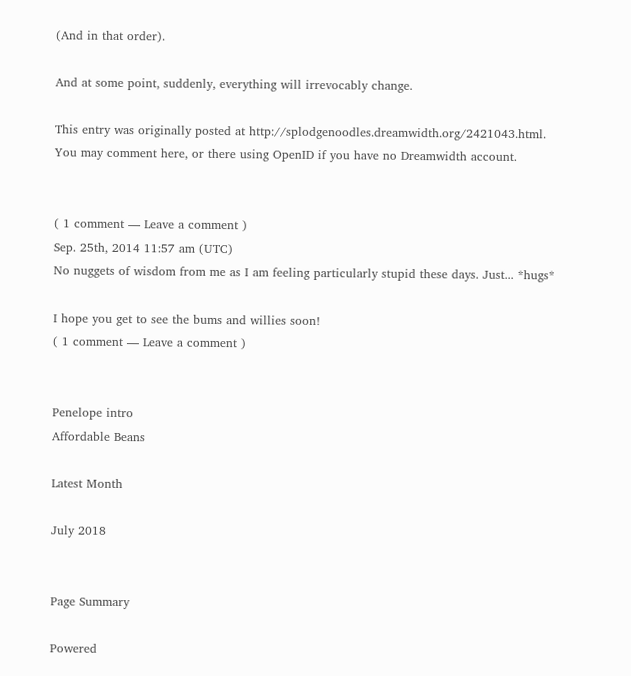(And in that order).

And at some point, suddenly, everything will irrevocably change.

This entry was originally posted at http://splodgenoodles.dreamwidth.org/2421043.html. You may comment here, or there using OpenID if you have no Dreamwidth account.


( 1 comment — Leave a comment )
Sep. 25th, 2014 11:57 am (UTC)
No nuggets of wisdom from me as I am feeling particularly stupid these days. Just... *hugs*

I hope you get to see the bums and willies soon!
( 1 comment — Leave a comment )


Penelope intro
Affordable Beans

Latest Month

July 2018


Page Summary

Powered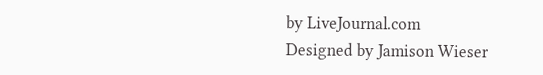by LiveJournal.com
Designed by Jamison Wieser